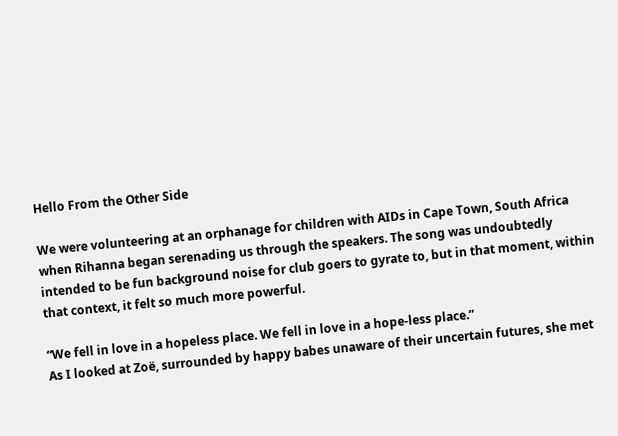Hello From the Other Side

We were volunteering at an orphanage for children with AIDs in Cape Town, South Africa when Rihanna began serenading us through the speakers. The song was undoubtedly intended to be fun background noise for club goers to gyrate to, but in that moment, within that context, it felt so much more powerful.

“We fell in love in a hopeless place. We fell in love in a hope-less place.”
As I looked at Zoë, surrounded by happy babes unaware of their uncertain futures, she met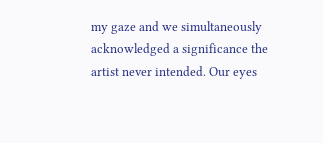my gaze and we simultaneously acknowledged a significance the artist never intended. Our eyes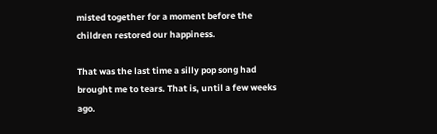misted together for a moment before the children restored our happiness.

That was the last time a silly pop song had brought me to tears. That is, until a few weeks ago.